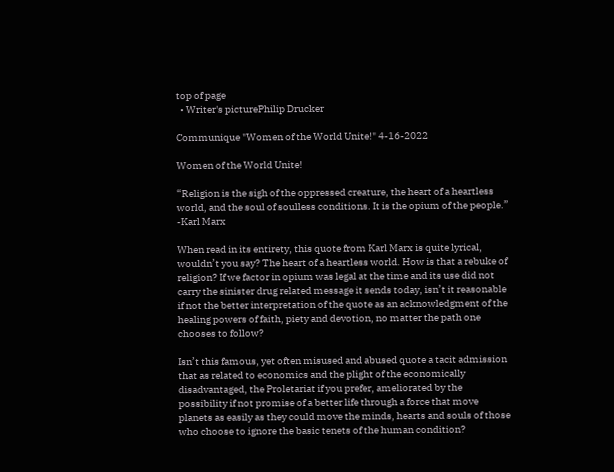top of page
  • Writer's picturePhilip Drucker

Communique "Women of the World Unite!" 4-16-2022

Women of the World Unite!

“Religion is the sigh of the oppressed creature, the heart of a heartless world, and the soul of soulless conditions. It is the opium of the people.” -Karl Marx

When read in its entirety, this quote from Karl Marx is quite lyrical, wouldn’t you say? The heart of a heartless world. How is that a rebuke of religion? If we factor in opium was legal at the time and its use did not carry the sinister drug related message it sends today, isn’t it reasonable if not the better interpretation of the quote as an acknowledgment of the healing powers of faith, piety and devotion, no matter the path one chooses to follow?

Isn’t this famous, yet often misused and abused quote a tacit admission that as related to economics and the plight of the economically disadvantaged, the Proletariat if you prefer, ameliorated by the possibility if not promise of a better life through a force that move planets as easily as they could move the minds, hearts and souls of those who choose to ignore the basic tenets of the human condition?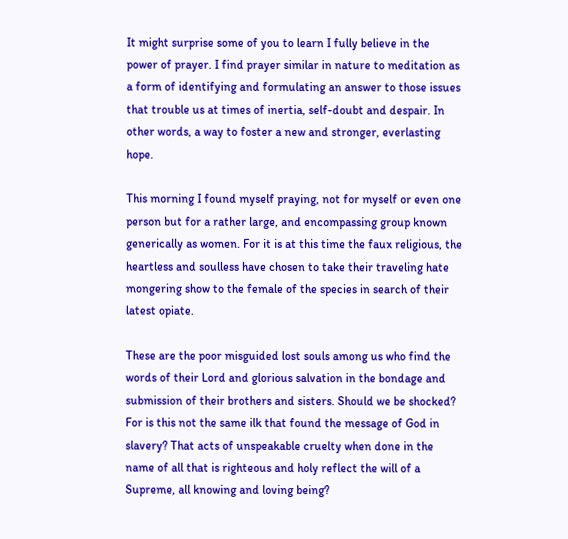It might surprise some of you to learn I fully believe in the power of prayer. I find prayer similar in nature to meditation as a form of identifying and formulating an answer to those issues that trouble us at times of inertia, self-doubt and despair. In other words, a way to foster a new and stronger, everlasting hope.

This morning I found myself praying, not for myself or even one person but for a rather large, and encompassing group known generically as women. For it is at this time the faux religious, the heartless and soulless have chosen to take their traveling hate mongering show to the female of the species in search of their latest opiate.

These are the poor misguided lost souls among us who find the words of their Lord and glorious salvation in the bondage and submission of their brothers and sisters. Should we be shocked? For is this not the same ilk that found the message of God in slavery? That acts of unspeakable cruelty when done in the name of all that is righteous and holy reflect the will of a Supreme, all knowing and loving being?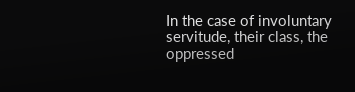In the case of involuntary servitude, their class, the oppressed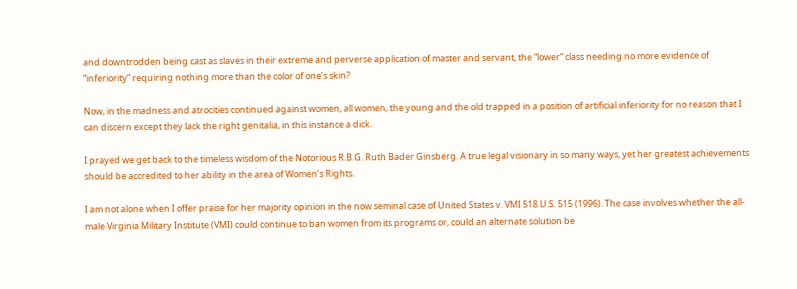and downtrodden being cast as slaves in their extreme and perverse application of master and servant, the “lower” class needing no more evidence of “inferiority” requiring nothing more than the color of one’s skin?

Now, in the madness and atrocities continued against women, all women, the young and the old trapped in a position of artificial inferiority for no reason that I can discern except they lack the right genitalia, in this instance a dick.

I prayed we get back to the timeless wisdom of the Notorious R.B.G. Ruth Bader Ginsberg. A true legal visionary in so many ways, yet her greatest achievements should be accredited to her ability in the area of Women’s Rights.

I am not alone when I offer praise for her majority opinion in the now seminal case of United States v. VMI 518 U.S. 515 (1996). The case involves whether the all-male Virginia Military Institute (VMI) could continue to ban women from its programs or, could an alternate solution be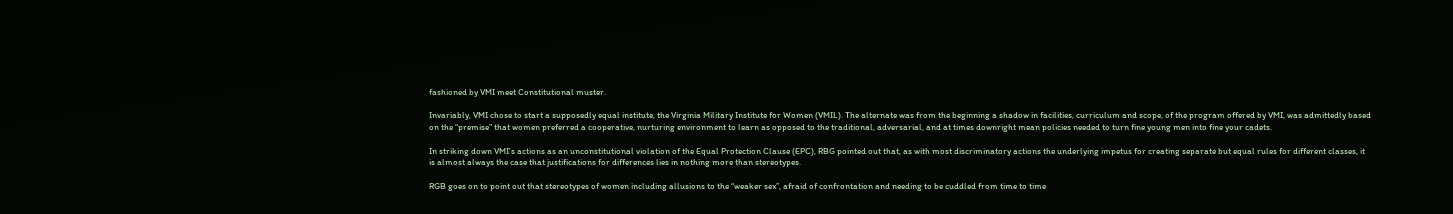fashioned by VMI meet Constitutional muster.

Invariably, VMI chose to start a supposedly equal institute, the Virginia Military Institute for Women (VMIL). The alternate was from the beginning a shadow in facilities, curriculum and scope, of the program offered by VMI, was admittedly based on the “premise” that women preferred a cooperative, nurturing environment to learn as opposed to the traditional, adversarial, and at times downright mean policies needed to turn fine young men into fine your cadets.

In striking down VMI’s actions as an unconstitutional violation of the Equal Protection Clause (EPC), RBG pointed out that, as with most discriminatory actions the underlying impetus for creating separate but equal rules for different classes, it is almost always the case that justifications for differences lies in nothing more than stereotypes.

RGB goes on to point out that stereotypes of women including allusions to the “weaker sex”, afraid of confrontation and needing to be cuddled from time to time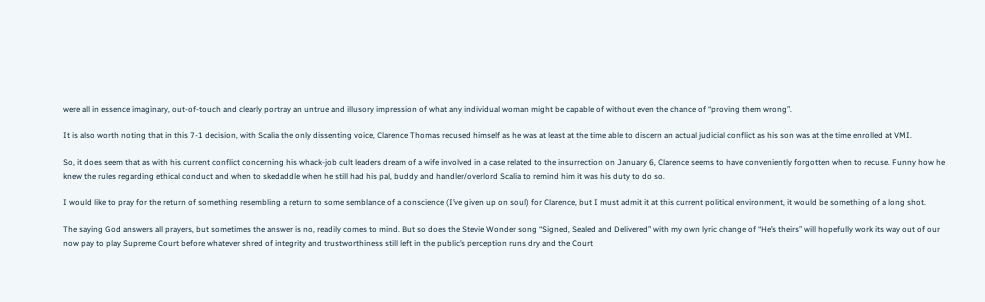were all in essence imaginary, out-of-touch and clearly portray an untrue and illusory impression of what any individual woman might be capable of without even the chance of “proving them wrong”.

It is also worth noting that in this 7-1 decision, with Scalia the only dissenting voice, Clarence Thomas recused himself as he was at least at the time able to discern an actual judicial conflict as his son was at the time enrolled at VMI.

So, it does seem that as with his current conflict concerning his whack-job cult leaders dream of a wife involved in a case related to the insurrection on January 6, Clarence seems to have conveniently forgotten when to recuse. Funny how he knew the rules regarding ethical conduct and when to skedaddle when he still had his pal, buddy and handler/overlord Scalia to remind him it was his duty to do so.

I would like to pray for the return of something resembling a return to some semblance of a conscience (I’ve given up on soul) for Clarence, but I must admit it at this current political environment, it would be something of a long shot.

The saying God answers all prayers, but sometimes the answer is no, readily comes to mind. But so does the Stevie Wonder song “Signed, Sealed and Delivered” with my own lyric change of “He’s theirs” will hopefully work its way out of our now pay to play Supreme Court before whatever shred of integrity and trustworthiness still left in the public’s perception runs dry and the Court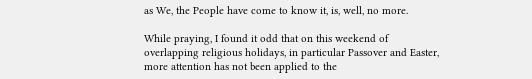as We, the People have come to know it, is, well, no more.

While praying, I found it odd that on this weekend of overlapping religious holidays, in particular Passover and Easter, more attention has not been applied to the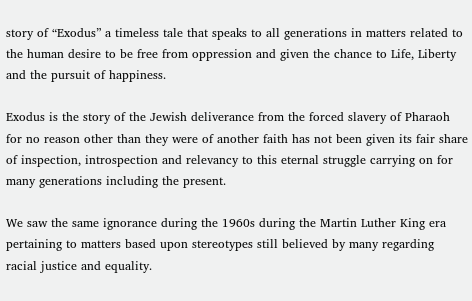story of “Exodus” a timeless tale that speaks to all generations in matters related to the human desire to be free from oppression and given the chance to Life, Liberty and the pursuit of happiness.

Exodus is the story of the Jewish deliverance from the forced slavery of Pharaoh for no reason other than they were of another faith has not been given its fair share of inspection, introspection and relevancy to this eternal struggle carrying on for many generations including the present.

We saw the same ignorance during the 1960s during the Martin Luther King era pertaining to matters based upon stereotypes still believed by many regarding racial justice and equality.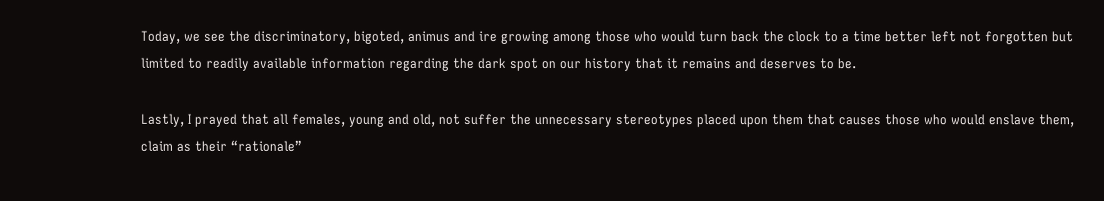Today, we see the discriminatory, bigoted, animus and ire growing among those who would turn back the clock to a time better left not forgotten but limited to readily available information regarding the dark spot on our history that it remains and deserves to be.

Lastly, I prayed that all females, young and old, not suffer the unnecessary stereotypes placed upon them that causes those who would enslave them, claim as their “rationale”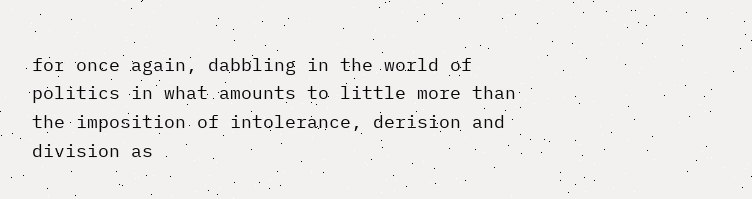for once again, dabbling in the world of politics in what amounts to little more than the imposition of intolerance, derision and division as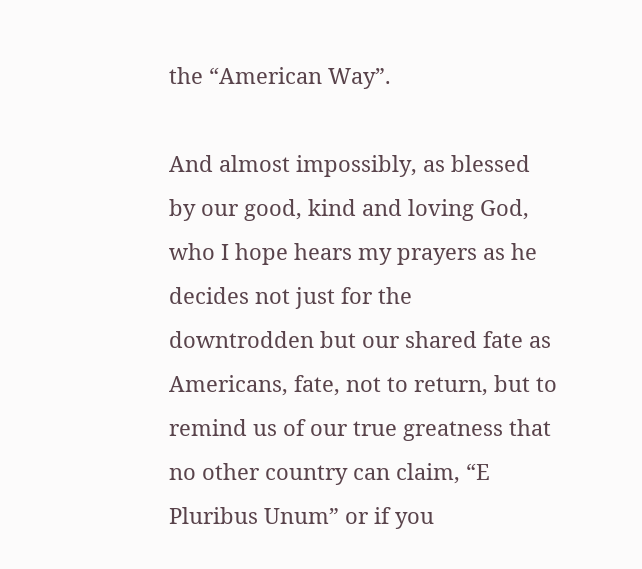the “American Way”.

And almost impossibly, as blessed by our good, kind and loving God, who I hope hears my prayers as he decides not just for the downtrodden but our shared fate as Americans, fate, not to return, but to remind us of our true greatness that no other country can claim, “E Pluribus Unum” or if you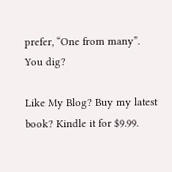prefer, “One from many”. You dig?

Like My Blog? Buy my latest book? Kindle it for $9.99.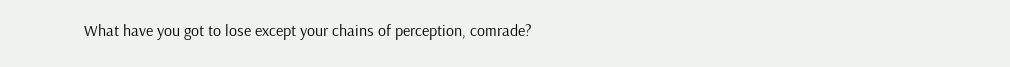What have you got to lose except your chains of perception, comrade?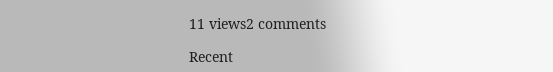11 views2 comments

Recent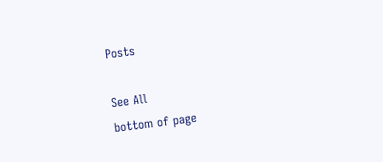Posts

See All
bottom of page